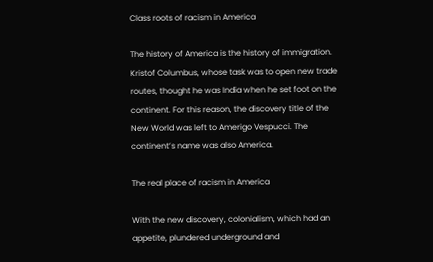Class roots of racism in America

The history of America is the history of immigration. Kristof Columbus, whose task was to open new trade routes, thought he was India when he set foot on the continent. For this reason, the discovery title of the New World was left to Amerigo Vespucci. The continent’s name was also America.

The real place of racism in America

With the new discovery, colonialism, which had an appetite, plundered underground and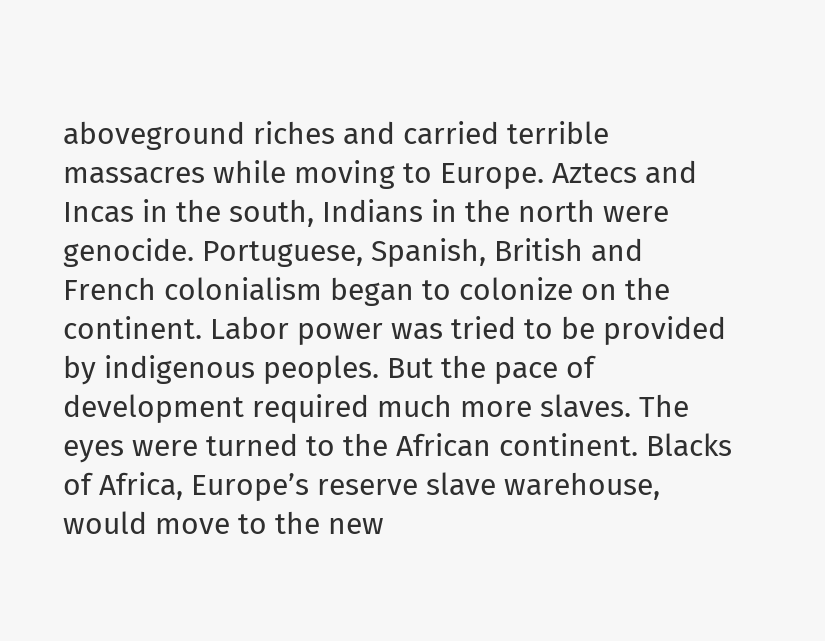aboveground riches and carried terrible massacres while moving to Europe. Aztecs and Incas in the south, Indians in the north were genocide. Portuguese, Spanish, British and French colonialism began to colonize on the continent. Labor power was tried to be provided by indigenous peoples. But the pace of development required much more slaves. The eyes were turned to the African continent. Blacks of Africa, Europe’s reserve slave warehouse, would move to the new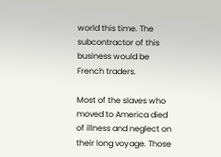world this time. The subcontractor of this business would be French traders.

Most of the slaves who moved to America died of illness and neglect on their long voyage. Those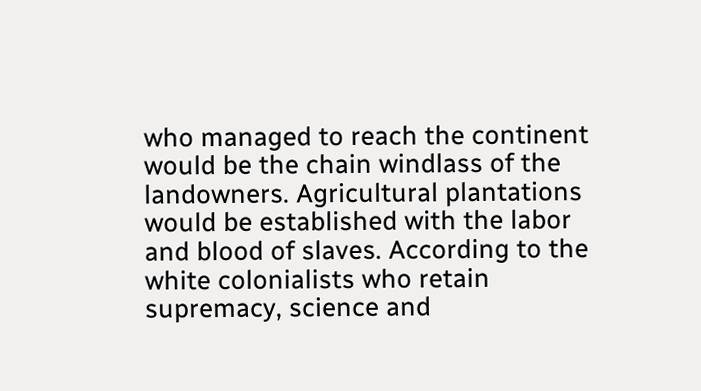who managed to reach the continent would be the chain windlass of the landowners. Agricultural plantations would be established with the labor and blood of slaves. According to the white colonialists who retain supremacy, science and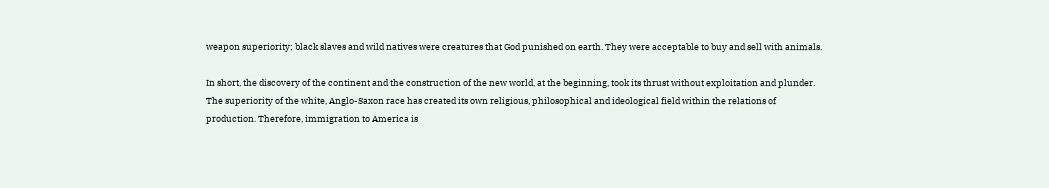weapon superiority; black slaves and wild natives were creatures that God punished on earth. They were acceptable to buy and sell with animals.

In short, the discovery of the continent and the construction of the new world, at the beginning, took its thrust without exploitation and plunder. The superiority of the white, Anglo-Saxon race has created its own religious, philosophical and ideological field within the relations of production. Therefore, immigration to America is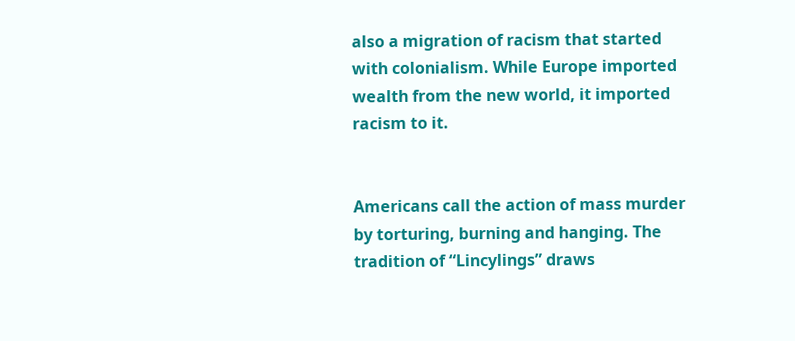also a migration of racism that started with colonialism. While Europe imported wealth from the new world, it imported racism to it.


Americans call the action of mass murder by torturing, burning and hanging. The tradition of “Lincylings” draws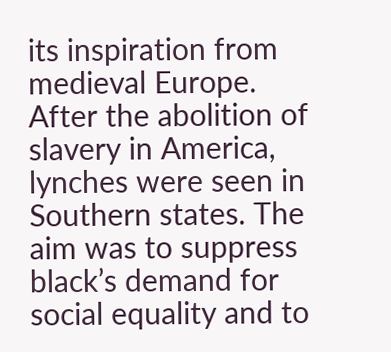its inspiration from medieval Europe. After the abolition of slavery in America, lynches were seen in Southern states. The aim was to suppress black’s demand for social equality and to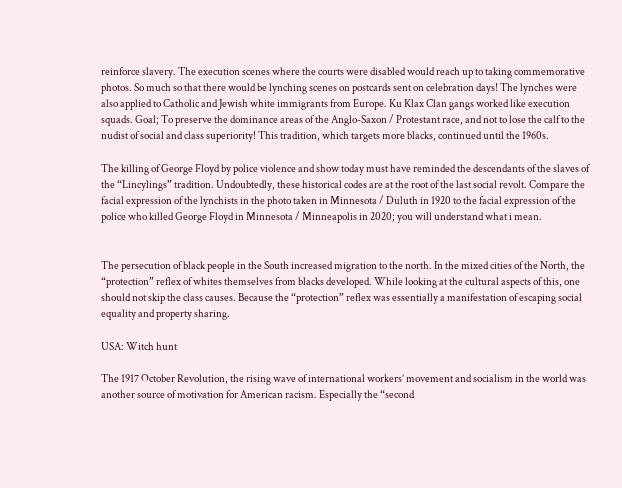reinforce slavery. The execution scenes where the courts were disabled would reach up to taking commemorative photos. So much so that there would be lynching scenes on postcards sent on celebration days! The lynches were also applied to Catholic and Jewish white immigrants from Europe. Ku Klax Clan gangs worked like execution squads. Goal; To preserve the dominance areas of the Anglo-Saxon / Protestant race, and not to lose the calf to the nudist of social and class superiority! This tradition, which targets more blacks, continued until the 1960s.

The killing of George Floyd by police violence and show today must have reminded the descendants of the slaves of the “Lincylings” tradition. Undoubtedly, these historical codes are at the root of the last social revolt. Compare the facial expression of the lynchists in the photo taken in Minnesota / Duluth in 1920 to the facial expression of the police who killed George Floyd in Minnesota / Minneapolis in 2020; you will understand what i mean.


The persecution of black people in the South increased migration to the north. In the mixed cities of the North, the “protection” reflex of whites themselves from blacks developed. While looking at the cultural aspects of this, one should not skip the class causes. Because the “protection” reflex was essentially a manifestation of escaping social equality and property sharing.

USA: Witch hunt

The 1917 October Revolution, the rising wave of international workers’ movement and socialism in the world was another source of motivation for American racism. Especially the “second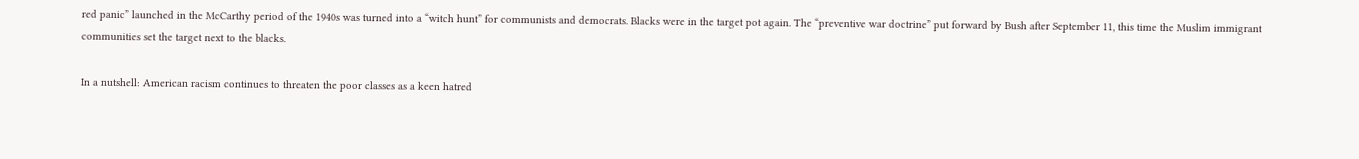red panic” launched in the McCarthy period of the 1940s was turned into a “witch hunt” for communists and democrats. Blacks were in the target pot again. The “preventive war doctrine” put forward by Bush after September 11, this time the Muslim immigrant communities set the target next to the blacks.

In a nutshell: American racism continues to threaten the poor classes as a keen hatred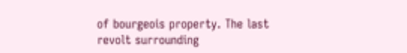of bourgeois property. The last revolt surrounding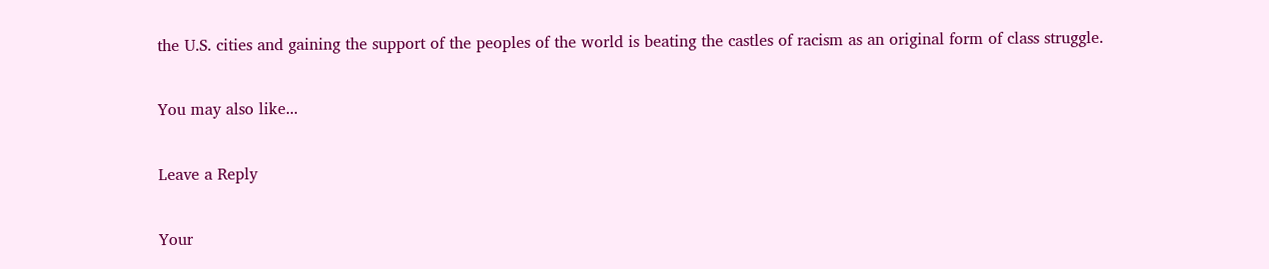the U.S. cities and gaining the support of the peoples of the world is beating the castles of racism as an original form of class struggle.

You may also like...

Leave a Reply

Your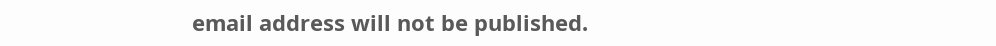email address will not be published.